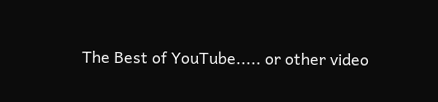The Best of YouTube..... or other video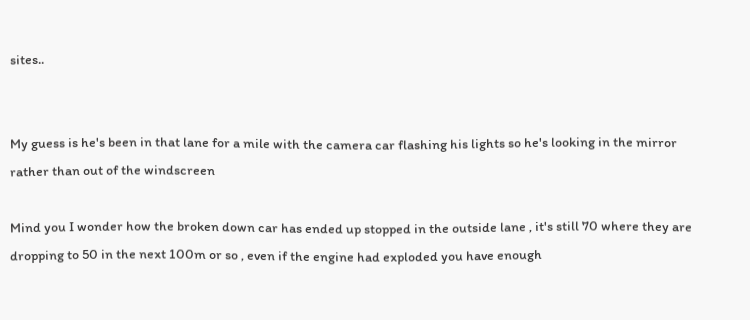sites..


My guess is he's been in that lane for a mile with the camera car flashing his lights so he's looking in the mirror rather than out of the windscreen

Mind you I wonder how the broken down car has ended up stopped in the outside lane , it's still 70 where they are dropping to 50 in the next 100m or so , even if the engine had exploded you have enough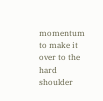momentum to make it over to the hard shoulder